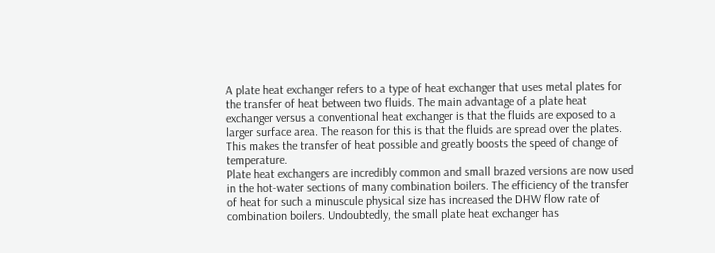A plate heat exchanger refers to a type of heat exchanger that uses metal plates for the transfer of heat between two fluids. The main advantage of a plate heat exchanger versus a conventional heat exchanger is that the fluids are exposed to a larger surface area. The reason for this is that the fluids are spread over the plates. This makes the transfer of heat possible and greatly boosts the speed of change of temperature.
Plate heat exchangers are incredibly common and small brazed versions are now used in the hot-water sections of many combination boilers. The efficiency of the transfer of heat for such a minuscule physical size has increased the DHW flow rate of combination boilers. Undoubtedly, the small plate heat exchanger has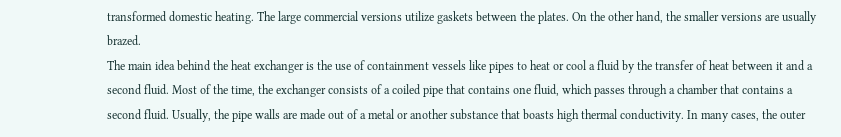transformed domestic heating. The large commercial versions utilize gaskets between the plates. On the other hand, the smaller versions are usually brazed.
The main idea behind the heat exchanger is the use of containment vessels like pipes to heat or cool a fluid by the transfer of heat between it and a second fluid. Most of the time, the exchanger consists of a coiled pipe that contains one fluid, which passes through a chamber that contains a second fluid. Usually, the pipe walls are made out of a metal or another substance that boasts high thermal conductivity. In many cases, the outer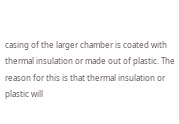casing of the larger chamber is coated with thermal insulation or made out of plastic. The reason for this is that thermal insulation or plastic will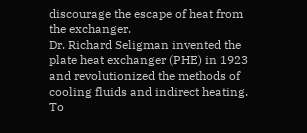discourage the escape of heat from the exchanger.
Dr. Richard Seligman invented the plate heat exchanger (PHE) in 1923 and revolutionized the methods of cooling fluids and indirect heating. To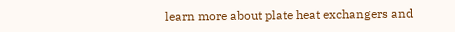learn more about plate heat exchangers and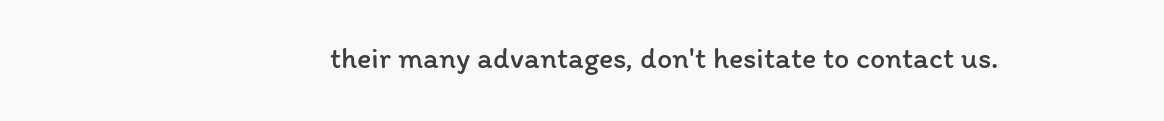their many advantages, don't hesitate to contact us.